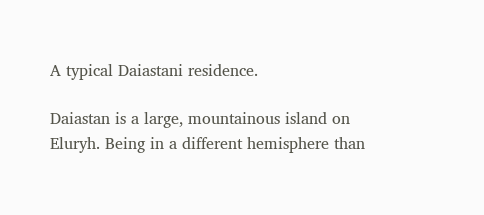A typical Daiastani residence.

Daiastan is a large, mountainous island on Eluryh. Being in a different hemisphere than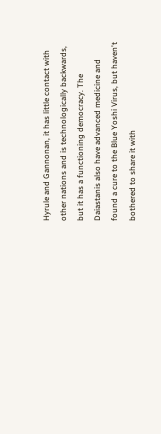Hyrule and Gannonan, it has little contact with other nations and is technologically backwards, but it has a functioning democracy. The Daiastanis also have advanced medicine and found a cure to the Blue Yoshi Virus, but haven't bothered to share it with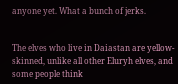anyone yet. What a bunch of jerks.


The elves who live in Daiastan are yellow-skinned, unlike all other Eluryh elves, and some people think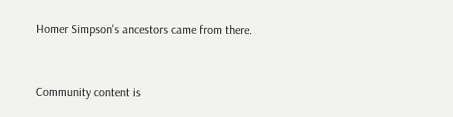Homer Simpson's ancestors came from there.


Community content is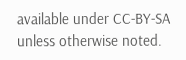available under CC-BY-SA unless otherwise noted.